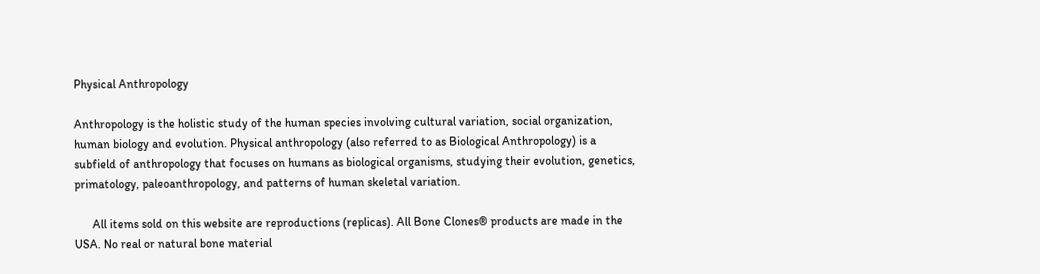Physical Anthropology

Anthropology is the holistic study of the human species involving cultural variation, social organization, human biology and evolution. Physical anthropology (also referred to as Biological Anthropology) is a subfield of anthropology that focuses on humans as biological organisms, studying their evolution, genetics, primatology, paleoanthropology, and patterns of human skeletal variation.

      All items sold on this website are reproductions (replicas). All Bone Clones® products are made in the USA. No real or natural bone material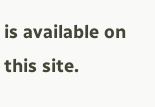is available on this site.